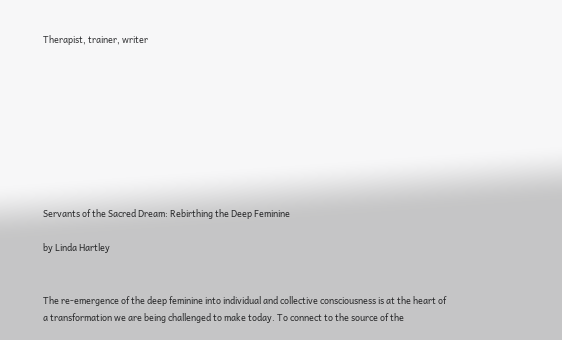Therapist, trainer, writer









Servants of the Sacred Dream: Rebirthing the Deep Feminine

by Linda Hartley


The re-emergence of the deep feminine into individual and collective consciousness is at the heart of a transformation we are being challenged to make today. To connect to the source of the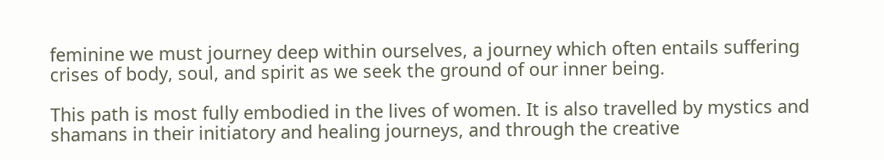feminine we must journey deep within ourselves, a journey which often entails suffering crises of body, soul, and spirit as we seek the ground of our inner being.

This path is most fully embodied in the lives of women. It is also travelled by mystics and shamans in their initiatory and healing journeys, and through the creative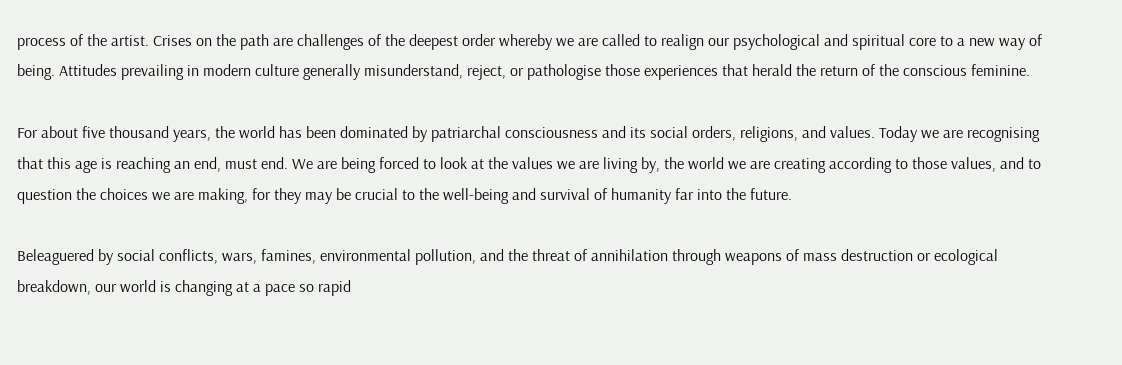process of the artist. Crises on the path are challenges of the deepest order whereby we are called to realign our psychological and spiritual core to a new way of being. Attitudes prevailing in modern culture generally misunderstand, reject, or pathologise those experiences that herald the return of the conscious feminine.

For about five thousand years, the world has been dominated by patriarchal consciousness and its social orders, religions, and values. Today we are recognising that this age is reaching an end, must end. We are being forced to look at the values we are living by, the world we are creating according to those values, and to question the choices we are making, for they may be crucial to the well-being and survival of humanity far into the future.

Beleaguered by social conflicts, wars, famines, environmental pollution, and the threat of annihilation through weapons of mass destruction or ecological breakdown, our world is changing at a pace so rapid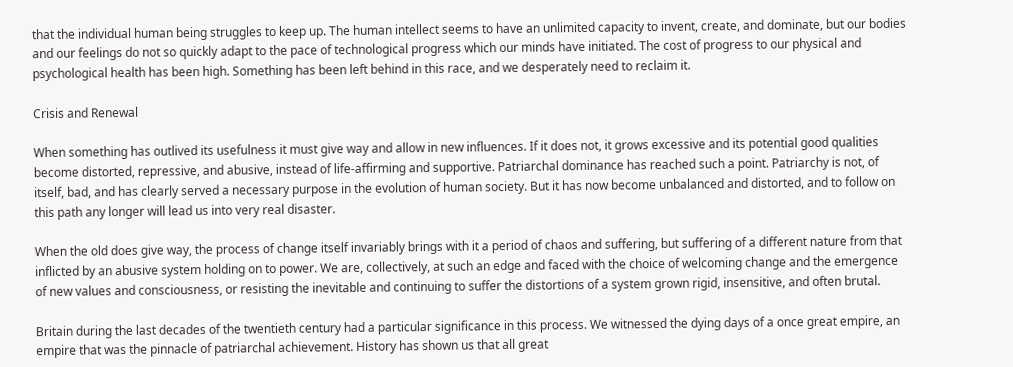that the individual human being struggles to keep up. The human intellect seems to have an unlimited capacity to invent, create, and dominate, but our bodies and our feelings do not so quickly adapt to the pace of technological progress which our minds have initiated. The cost of progress to our physical and psychological health has been high. Something has been left behind in this race, and we desperately need to reclaim it.

Crisis and Renewal

When something has outlived its usefulness it must give way and allow in new influences. If it does not, it grows excessive and its potential good qualities become distorted, repressive, and abusive, instead of life-affirming and supportive. Patriarchal dominance has reached such a point. Patriarchy is not, of itself, bad, and has clearly served a necessary purpose in the evolution of human society. But it has now become unbalanced and distorted, and to follow on this path any longer will lead us into very real disaster.

When the old does give way, the process of change itself invariably brings with it a period of chaos and suffering, but suffering of a different nature from that inflicted by an abusive system holding on to power. We are, collectively, at such an edge and faced with the choice of welcoming change and the emergence of new values and consciousness, or resisting the inevitable and continuing to suffer the distortions of a system grown rigid, insensitive, and often brutal.

Britain during the last decades of the twentieth century had a particular significance in this process. We witnessed the dying days of a once great empire, an empire that was the pinnacle of patriarchal achievement. History has shown us that all great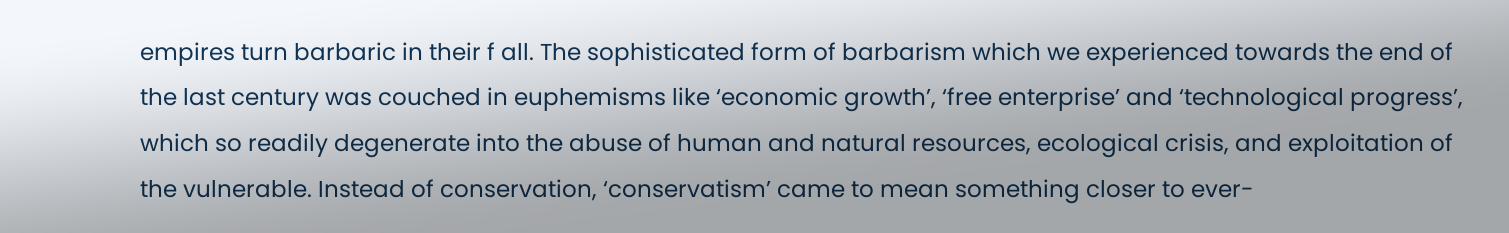empires turn barbaric in their f all. The sophisticated form of barbarism which we experienced towards the end of the last century was couched in euphemisms like ‘economic growth’, ‘free enterprise’ and ‘technological progress’, which so readily degenerate into the abuse of human and natural resources, ecological crisis, and exploitation of the vulnerable. Instead of conservation, ‘conservatism’ came to mean something closer to ever-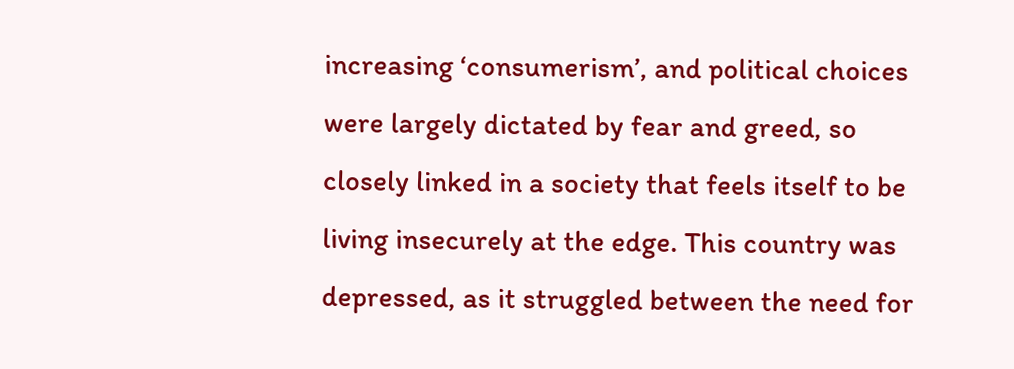increasing ‘consumerism’, and political choices were largely dictated by fear and greed, so closely linked in a society that feels itself to be living insecurely at the edge. This country was depressed, as it struggled between the need for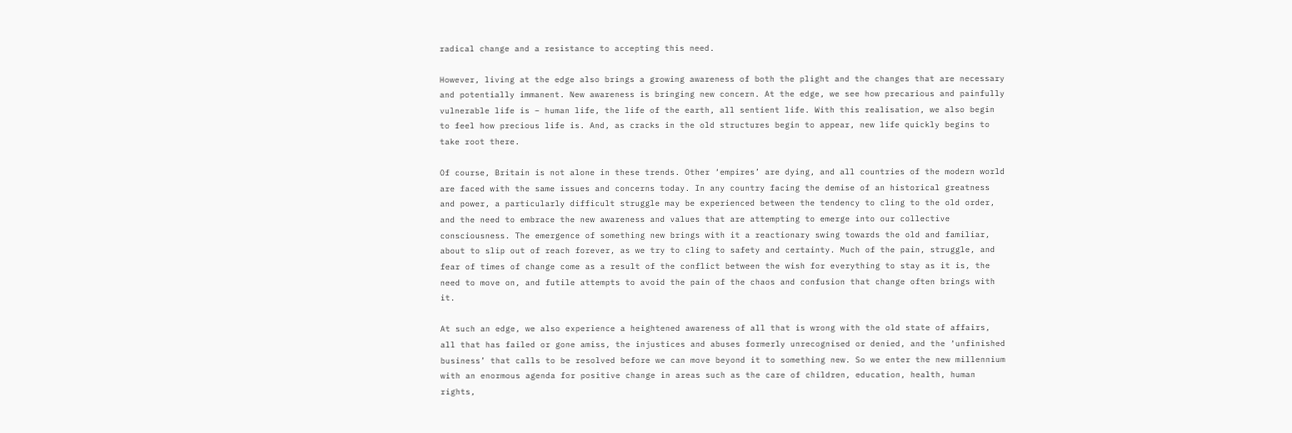radical change and a resistance to accepting this need.

However, living at the edge also brings a growing awareness of both the plight and the changes that are necessary and potentially immanent. New awareness is bringing new concern. At the edge, we see how precarious and painfully vulnerable life is – human life, the life of the earth, all sentient life. With this realisation, we also begin to feel how precious life is. And, as cracks in the old structures begin to appear, new life quickly begins to take root there.

Of course, Britain is not alone in these trends. Other ‘empires’ are dying, and all countries of the modern world are faced with the same issues and concerns today. In any country facing the demise of an historical greatness and power, a particularly difficult struggle may be experienced between the tendency to cling to the old order, and the need to embrace the new awareness and values that are attempting to emerge into our collective consciousness. The emergence of something new brings with it a reactionary swing towards the old and familiar, about to slip out of reach forever, as we try to cling to safety and certainty. Much of the pain, struggle, and fear of times of change come as a result of the conflict between the wish for everything to stay as it is, the need to move on, and futile attempts to avoid the pain of the chaos and confusion that change often brings with it.

At such an edge, we also experience a heightened awareness of all that is wrong with the old state of affairs, all that has failed or gone amiss, the injustices and abuses formerly unrecognised or denied, and the ‘unfinished business’ that calls to be resolved before we can move beyond it to something new. So we enter the new millennium with an enormous agenda for positive change in areas such as the care of children, education, health, human rights,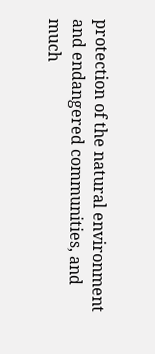protection of the natural environment and endangered communities, and much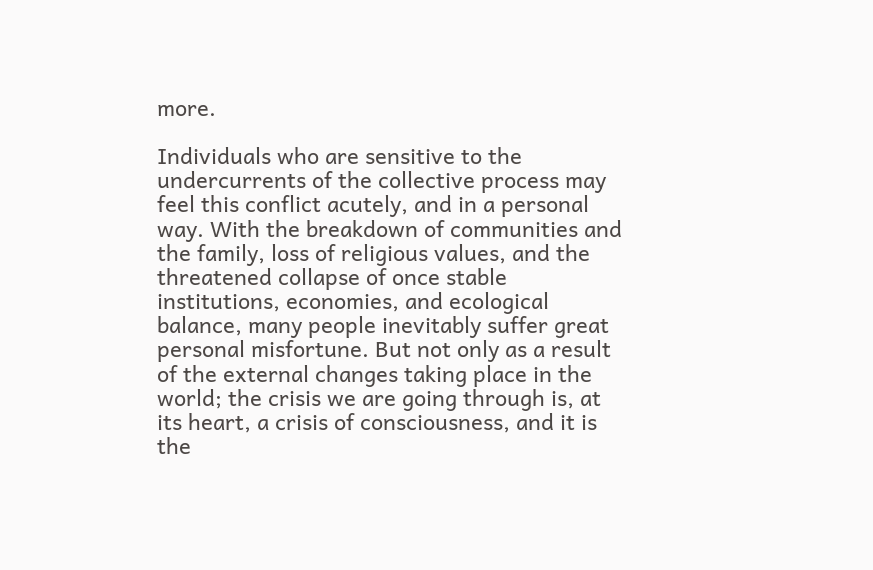more.

Individuals who are sensitive to the undercurrents of the collective process may feel this conflict acutely, and in a personal way. With the breakdown of communities and the family, loss of religious values, and the threatened collapse of once stable institutions, economies, and ecological balance, many people inevitably suffer great personal misfortune. But not only as a result of the external changes taking place in the world; the crisis we are going through is, at its heart, a crisis of consciousness, and it is the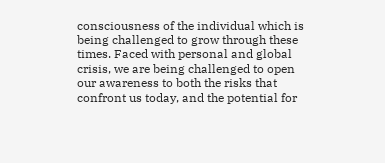consciousness of the individual which is being challenged to grow through these times. Faced with personal and global crisis, we are being challenged to open our awareness to both the risks that confront us today, and the potential for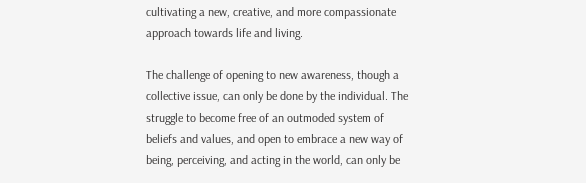cultivating a new, creative, and more compassionate approach towards life and living.

The challenge of opening to new awareness, though a collective issue, can only be done by the individual. The struggle to become free of an outmoded system of beliefs and values, and open to embrace a new way of being, perceiving, and acting in the world, can only be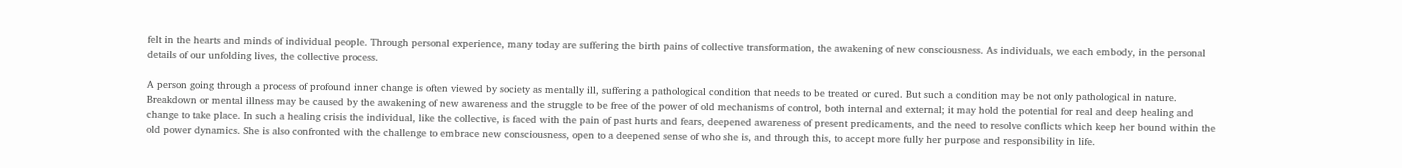felt in the hearts and minds of individual people. Through personal experience, many today are suffering the birth pains of collective transformation, the awakening of new consciousness. As individuals, we each embody, in the personal details of our unfolding lives, the collective process.

A person going through a process of profound inner change is often viewed by society as mentally ill, suffering a pathological condition that needs to be treated or cured. But such a condition may be not only pathological in nature. Breakdown or mental illness may be caused by the awakening of new awareness and the struggle to be free of the power of old mechanisms of control, both internal and external; it may hold the potential for real and deep healing and change to take place. In such a healing crisis the individual, like the collective, is faced with the pain of past hurts and fears, deepened awareness of present predicaments, and the need to resolve conflicts which keep her bound within the old power dynamics. She is also confronted with the challenge to embrace new consciousness, open to a deepened sense of who she is, and through this, to accept more fully her purpose and responsibility in life.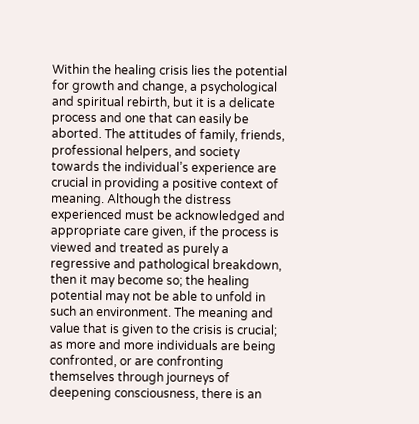Within the healing crisis lies the potential for growth and change, a psychological and spiritual rebirth, but it is a delicate process and one that can easily be aborted. The attitudes of family, friends, professional helpers, and society towards the individual’s experience are crucial in providing a positive context of meaning. Although the distress experienced must be acknowledged and appropriate care given, if the process is viewed and treated as purely a regressive and pathological breakdown, then it may become so; the healing potential may not be able to unfold in such an environment. The meaning and value that is given to the crisis is crucial; as more and more individuals are being confronted, or are confronting themselves through journeys of deepening consciousness, there is an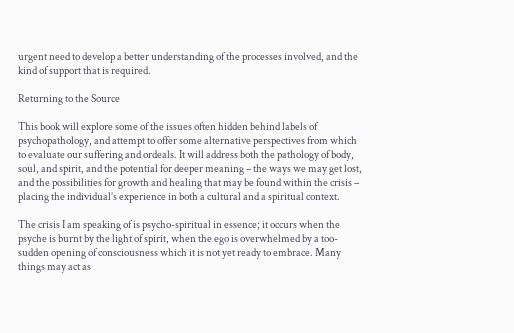urgent need to develop a better understanding of the processes involved, and the kind of support that is required.

Returning to the Source

This book will explore some of the issues often hidden behind labels of psychopathology, and attempt to offer some alternative perspectives from which to evaluate our suffering and ordeals. It will address both the pathology of body, soul, and spirit, and the potential for deeper meaning – the ways we may get lost, and the possibilities for growth and healing that may be found within the crisis – placing the individual’s experience in both a cultural and a spiritual context.

The crisis I am speaking of is psycho-spiritual in essence; it occurs when the psyche is burnt by the light of spirit, when the ego is overwhelmed by a too-sudden opening of consciousness which it is not yet ready to embrace. Many things may act as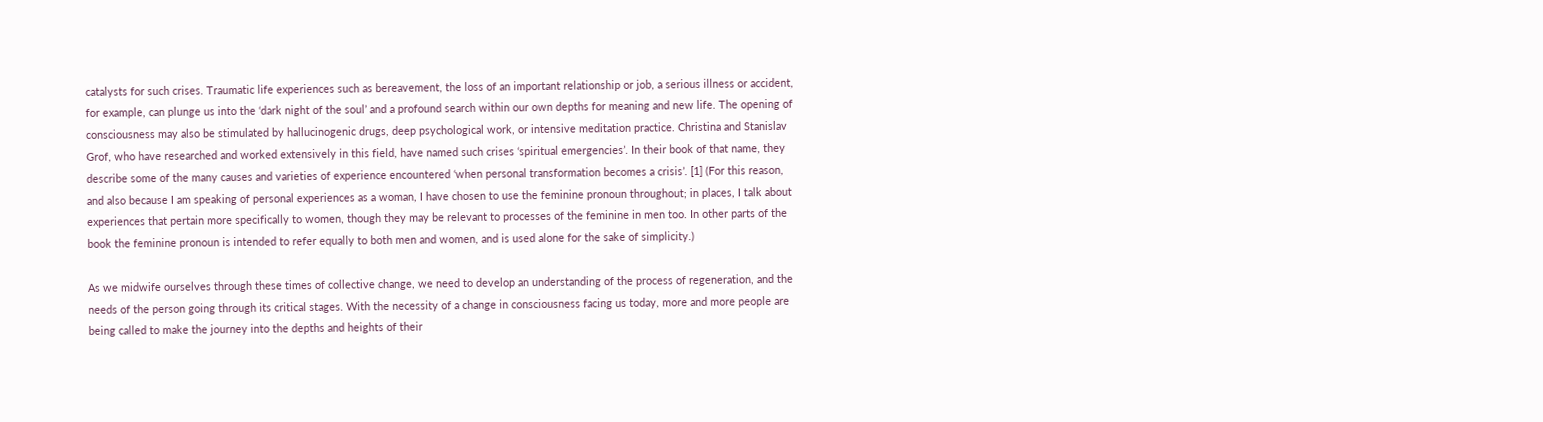catalysts for such crises. Traumatic life experiences such as bereavement, the loss of an important relationship or job, a serious illness or accident, for example, can plunge us into the ‘dark night of the soul’ and a profound search within our own depths for meaning and new life. The opening of consciousness may also be stimulated by hallucinogenic drugs, deep psychological work, or intensive meditation practice. Christina and Stanislav Grof, who have researched and worked extensively in this field, have named such crises ‘spiritual emergencies’. In their book of that name, they describe some of the many causes and varieties of experience encountered ‘when personal transformation becomes a crisis’. [1] (For this reason, and also because I am speaking of personal experiences as a woman, I have chosen to use the feminine pronoun throughout; in places, I talk about experiences that pertain more specifically to women, though they may be relevant to processes of the feminine in men too. In other parts of the book the feminine pronoun is intended to refer equally to both men and women, and is used alone for the sake of simplicity.)

As we midwife ourselves through these times of collective change, we need to develop an understanding of the process of regeneration, and the needs of the person going through its critical stages. With the necessity of a change in consciousness facing us today, more and more people are being called to make the journey into the depths and heights of their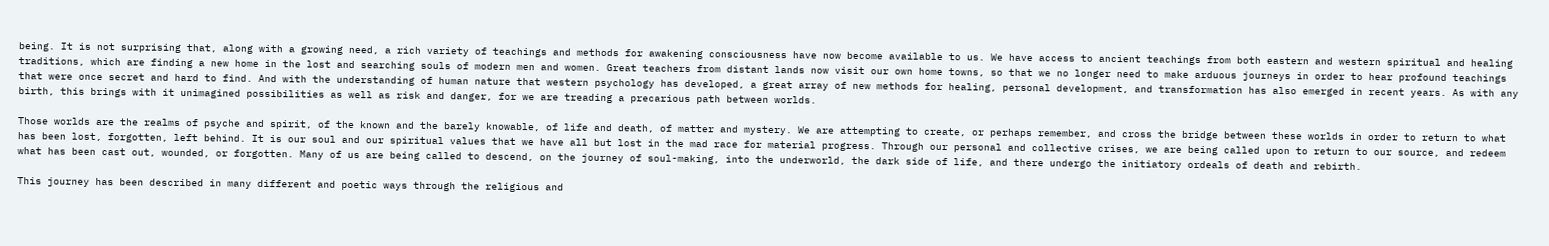being. It is not surprising that, along with a growing need, a rich variety of teachings and methods for awakening consciousness have now become available to us. We have access to ancient teachings from both eastern and western spiritual and healing traditions, which are finding a new home in the lost and searching souls of modern men and women. Great teachers from distant lands now visit our own home towns, so that we no longer need to make arduous journeys in order to hear profound teachings that were once secret and hard to find. And with the understanding of human nature that western psychology has developed, a great array of new methods for healing, personal development, and transformation has also emerged in recent years. As with any birth, this brings with it unimagined possibilities as well as risk and danger, for we are treading a precarious path between worlds.

Those worlds are the realms of psyche and spirit, of the known and the barely knowable, of life and death, of matter and mystery. We are attempting to create, or perhaps remember, and cross the bridge between these worlds in order to return to what has been lost, forgotten, left behind. It is our soul and our spiritual values that we have all but lost in the mad race for material progress. Through our personal and collective crises, we are being called upon to return to our source, and redeem what has been cast out, wounded, or forgotten. Many of us are being called to descend, on the journey of soul-making, into the underworld, the dark side of life, and there undergo the initiatory ordeals of death and rebirth.

This journey has been described in many different and poetic ways through the religious and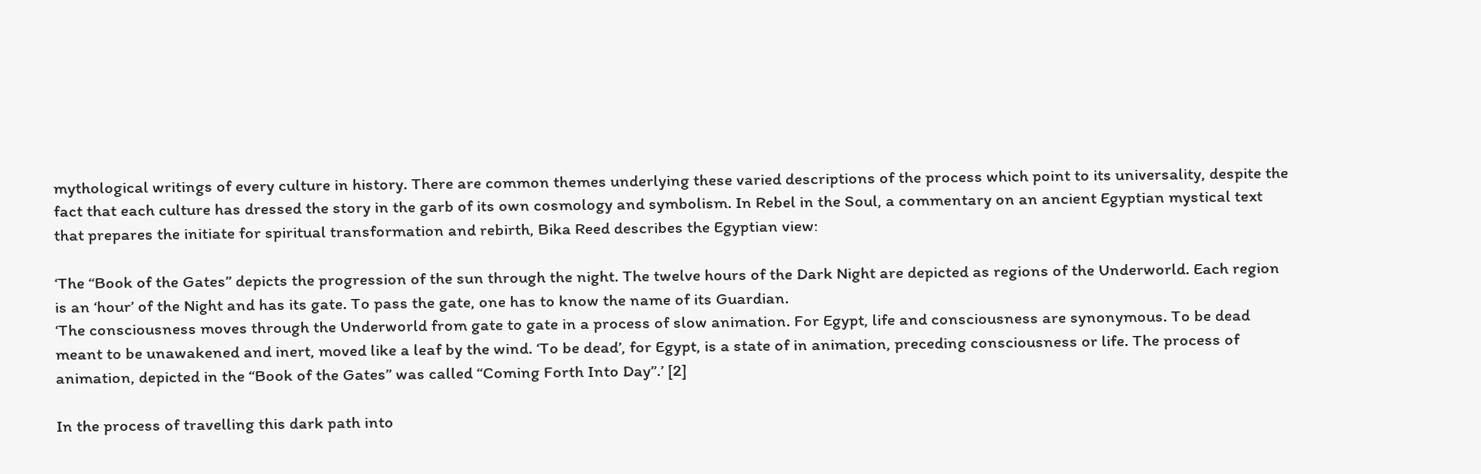mythological writings of every culture in history. There are common themes underlying these varied descriptions of the process which point to its universality, despite the fact that each culture has dressed the story in the garb of its own cosmology and symbolism. In Rebel in the Soul, a commentary on an ancient Egyptian mystical text that prepares the initiate for spiritual transformation and rebirth, Bika Reed describes the Egyptian view:

‘The “Book of the Gates” depicts the progression of the sun through the night. The twelve hours of the Dark Night are depicted as regions of the Underworld. Each region is an ‘hour’ of the Night and has its gate. To pass the gate, one has to know the name of its Guardian.
‘The consciousness moves through the Underworld from gate to gate in a process of slow animation. For Egypt, life and consciousness are synonymous. To be dead meant to be unawakened and inert, moved like a leaf by the wind. ‘To be dead’, for Egypt, is a state of in animation, preceding consciousness or life. The process of animation, depicted in the “Book of the Gates” was called “Coming Forth Into Day”.’ [2]

In the process of travelling this dark path into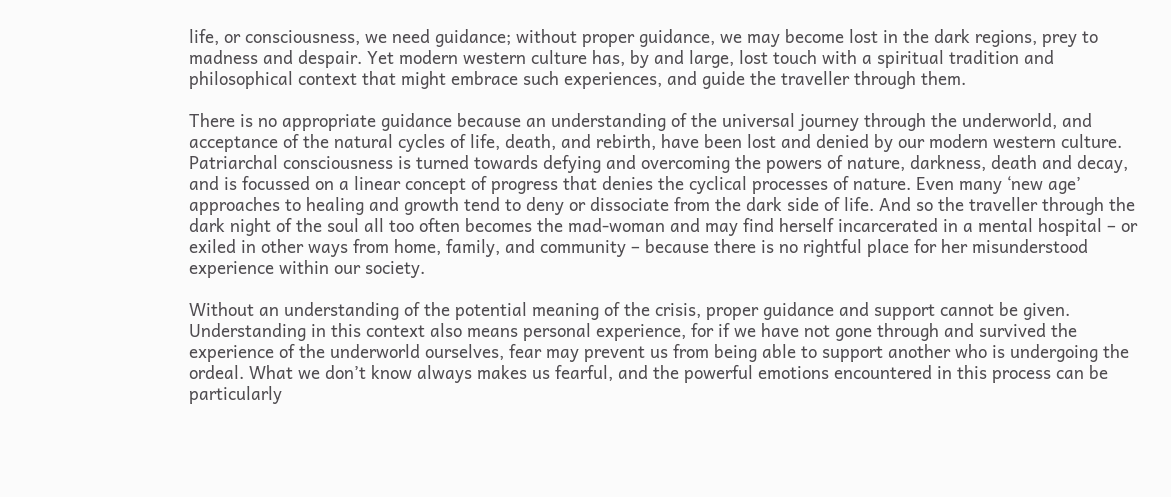life, or consciousness, we need guidance; without proper guidance, we may become lost in the dark regions, prey to madness and despair. Yet modern western culture has, by and large, lost touch with a spiritual tradition and philosophical context that might embrace such experiences, and guide the traveller through them.

There is no appropriate guidance because an understanding of the universal journey through the underworld, and acceptance of the natural cycles of life, death, and rebirth, have been lost and denied by our modern western culture. Patriarchal consciousness is turned towards defying and overcoming the powers of nature, darkness, death and decay, and is focussed on a linear concept of progress that denies the cyclical processes of nature. Even many ‘new age’ approaches to healing and growth tend to deny or dissociate from the dark side of life. And so the traveller through the dark night of the soul all too often becomes the mad-woman and may find herself incarcerated in a mental hospital – or exiled in other ways from home, family, and community – because there is no rightful place for her misunderstood experience within our society.

Without an understanding of the potential meaning of the crisis, proper guidance and support cannot be given. Understanding in this context also means personal experience, for if we have not gone through and survived the experience of the underworld ourselves, fear may prevent us from being able to support another who is undergoing the ordeal. What we don’t know always makes us fearful, and the powerful emotions encountered in this process can be particularly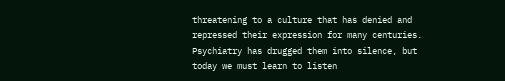threatening to a culture that has denied and repressed their expression for many centuries. Psychiatry has drugged them into silence, but today we must learn to listen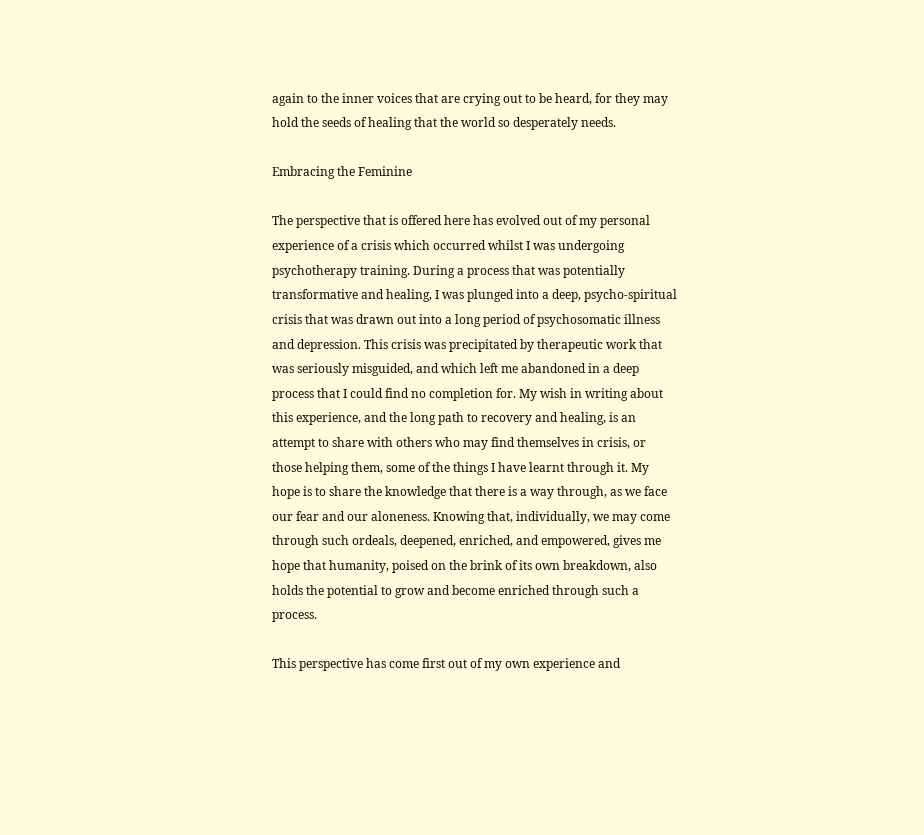again to the inner voices that are crying out to be heard, for they may hold the seeds of healing that the world so desperately needs.

Embracing the Feminine

The perspective that is offered here has evolved out of my personal experience of a crisis which occurred whilst I was undergoing psychotherapy training. During a process that was potentially transformative and healing, I was plunged into a deep, psycho-spiritual crisis that was drawn out into a long period of psychosomatic illness and depression. This crisis was precipitated by therapeutic work that was seriously misguided, and which left me abandoned in a deep process that I could find no completion for. My wish in writing about this experience, and the long path to recovery and healing, is an attempt to share with others who may find themselves in crisis, or those helping them, some of the things I have learnt through it. My hope is to share the knowledge that there is a way through, as we face our fear and our aloneness. Knowing that, individually, we may come through such ordeals, deepened, enriched, and empowered, gives me hope that humanity, poised on the brink of its own breakdown, also holds the potential to grow and become enriched through such a process.

This perspective has come first out of my own experience and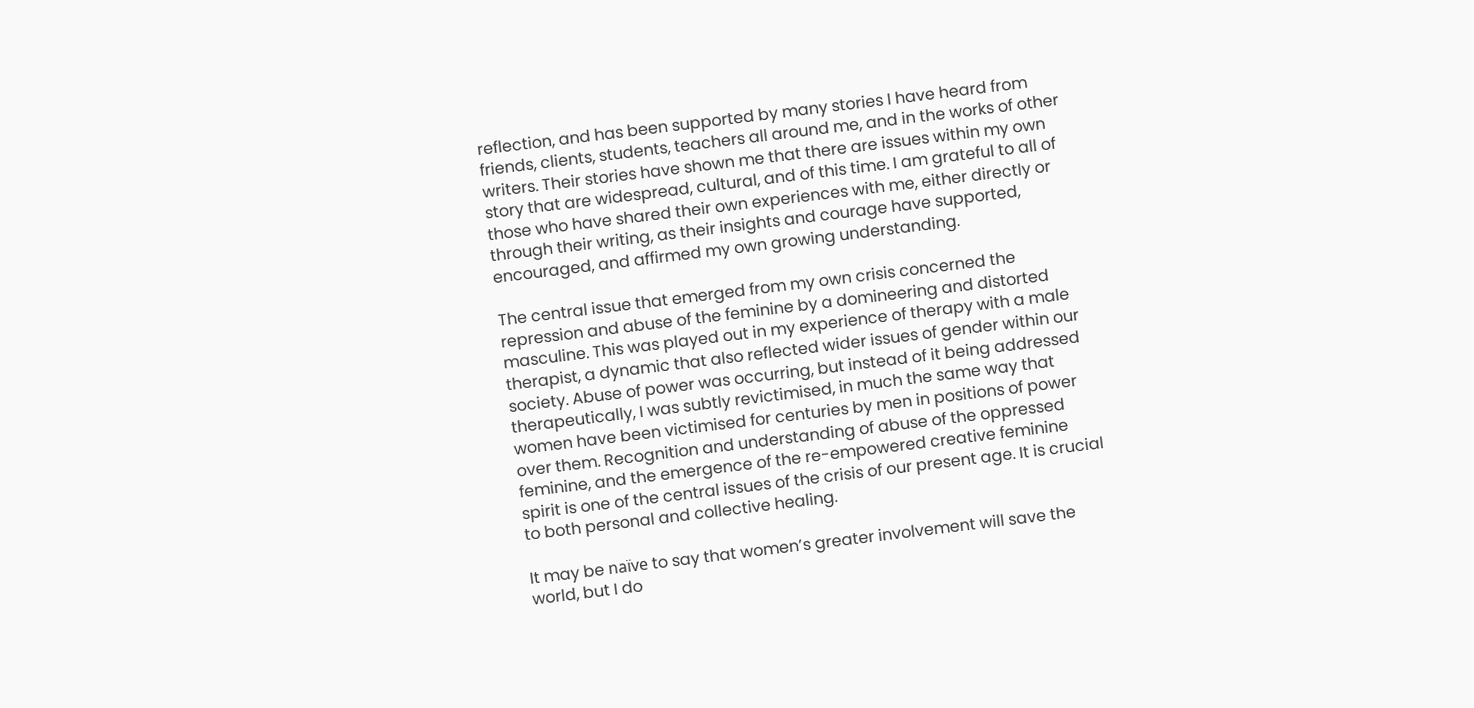reflection, and has been supported by many stories I have heard from friends, clients, students, teachers all around me, and in the works of other writers. Their stories have shown me that there are issues within my own story that are widespread, cultural, and of this time. I am grateful to all of those who have shared their own experiences with me, either directly or through their writing, as their insights and courage have supported, encouraged, and affirmed my own growing understanding.

The central issue that emerged from my own crisis concerned the repression and abuse of the feminine by a domineering and distorted masculine. This was played out in my experience of therapy with a male therapist, a dynamic that also reflected wider issues of gender within our society. Abuse of power was occurring, but instead of it being addressed therapeutically, I was subtly revictimised, in much the same way that women have been victimised for centuries by men in positions of power over them. Recognition and understanding of abuse of the oppressed feminine, and the emergence of the re-empowered creative feminine spirit is one of the central issues of the crisis of our present age. It is crucial to both personal and collective healing.

It may be naïve to say that women’s greater involvement will save the world, but I do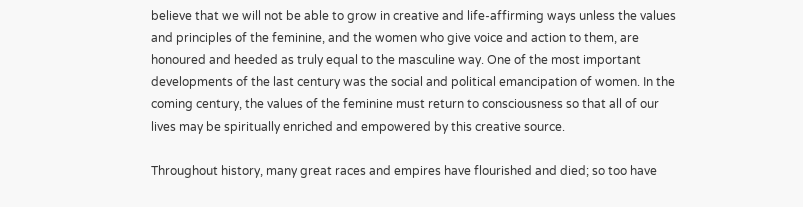believe that we will not be able to grow in creative and life-affirming ways unless the values and principles of the feminine, and the women who give voice and action to them, are honoured and heeded as truly equal to the masculine way. One of the most important developments of the last century was the social and political emancipation of women. In the coming century, the values of the feminine must return to consciousness so that all of our lives may be spiritually enriched and empowered by this creative source.

Throughout history, many great races and empires have flourished and died; so too have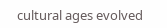cultural ages evolved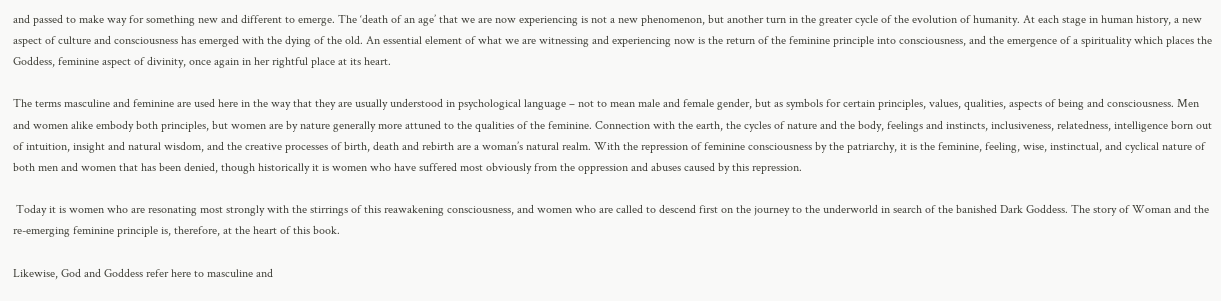and passed to make way for something new and different to emerge. The ‘death of an age’ that we are now experiencing is not a new phenomenon, but another turn in the greater cycle of the evolution of humanity. At each stage in human history, a new aspect of culture and consciousness has emerged with the dying of the old. An essential element of what we are witnessing and experiencing now is the return of the feminine principle into consciousness, and the emergence of a spirituality which places the Goddess, feminine aspect of divinity, once again in her rightful place at its heart.

The terms masculine and feminine are used here in the way that they are usually understood in psychological language – not to mean male and female gender, but as symbols for certain principles, values, qualities, aspects of being and consciousness. Men and women alike embody both principles, but women are by nature generally more attuned to the qualities of the feminine. Connection with the earth, the cycles of nature and the body, feelings and instincts, inclusiveness, relatedness, intelligence born out of intuition, insight and natural wisdom, and the creative processes of birth, death and rebirth are a woman’s natural realm. With the repression of feminine consciousness by the patriarchy, it is the feminine, feeling, wise, instinctual, and cyclical nature of both men and women that has been denied, though historically it is women who have suffered most obviously from the oppression and abuses caused by this repression.

 Today it is women who are resonating most strongly with the stirrings of this reawakening consciousness, and women who are called to descend first on the journey to the underworld in search of the banished Dark Goddess. The story of Woman and the re-emerging feminine principle is, therefore, at the heart of this book.

Likewise, God and Goddess refer here to masculine and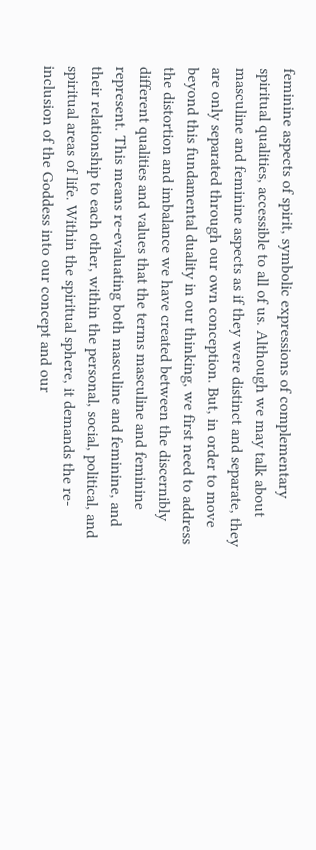feminine aspects of spirit, symbolic expressions of complementary spiritual qualities, accessible to all of us. Although we may talk about masculine and feminine aspects as if they were distinct and separate, they are only separated through our own conception. But, in order to move beyond this fundamental duality in our thinking, we first need to address the distortion and imbalance we have created between the discernibly different qualities and values that the terms masculine and feminine represent. This means re-evaluating both masculine and feminine, and their relationship to each other, within the personal, social, political, and spiritual areas of life. Within the spiritual sphere, it demands the re-inclusion of the Goddess into our concept and our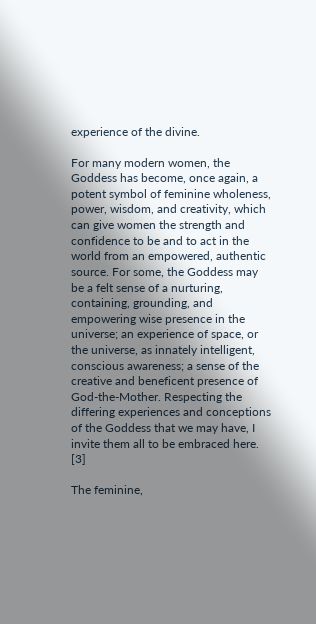experience of the divine.

For many modern women, the Goddess has become, once again, a potent symbol of feminine wholeness, power, wisdom, and creativity, which can give women the strength and confidence to be and to act in the world from an empowered, authentic source. For some, the Goddess may be a felt sense of a nurturing, containing, grounding, and empowering wise presence in the universe; an experience of space, or the universe, as innately intelligent, conscious awareness; a sense of the creative and beneficent presence of God-the-Mother. Respecting the differing experiences and conceptions of the Goddess that we may have, I invite them all to be embraced here. [3]

The feminine,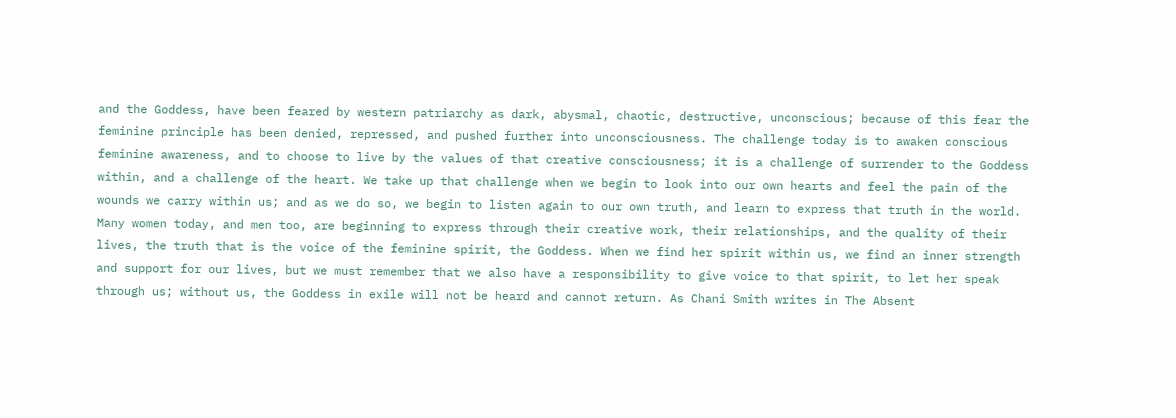and the Goddess, have been feared by western patriarchy as dark, abysmal, chaotic, destructive, unconscious; because of this fear the feminine principle has been denied, repressed, and pushed further into unconsciousness. The challenge today is to awaken conscious feminine awareness, and to choose to live by the values of that creative consciousness; it is a challenge of surrender to the Goddess within, and a challenge of the heart. We take up that challenge when we begin to look into our own hearts and feel the pain of the wounds we carry within us; and as we do so, we begin to listen again to our own truth, and learn to express that truth in the world. Many women today, and men too, are beginning to express through their creative work, their relationships, and the quality of their lives, the truth that is the voice of the feminine spirit, the Goddess. When we find her spirit within us, we find an inner strength and support for our lives, but we must remember that we also have a responsibility to give voice to that spirit, to let her speak through us; without us, the Goddess in exile will not be heard and cannot return. As Chani Smith writes in The Absent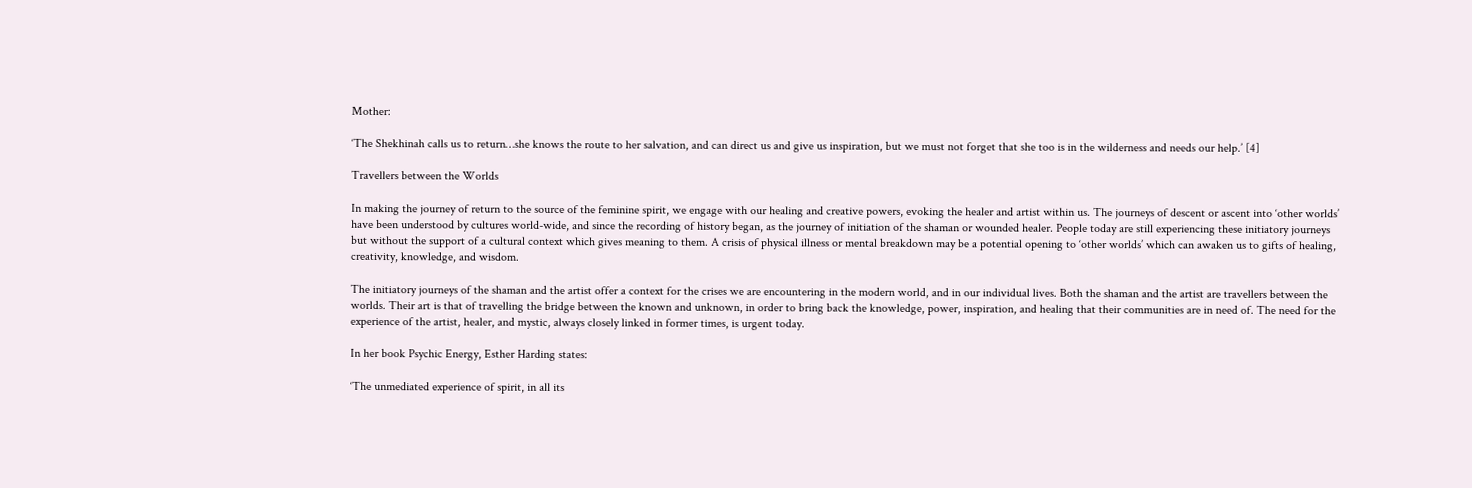Mother:

‘The Shekhinah calls us to return…she knows the route to her salvation, and can direct us and give us inspiration, but we must not forget that she too is in the wilderness and needs our help.’ [4]

Travellers between the Worlds

In making the journey of return to the source of the feminine spirit, we engage with our healing and creative powers, evoking the healer and artist within us. The journeys of descent or ascent into ‘other worlds’ have been understood by cultures world-wide, and since the recording of history began, as the journey of initiation of the shaman or wounded healer. People today are still experiencing these initiatory journeys but without the support of a cultural context which gives meaning to them. A crisis of physical illness or mental breakdown may be a potential opening to ‘other worlds’ which can awaken us to gifts of healing, creativity, knowledge, and wisdom.

The initiatory journeys of the shaman and the artist offer a context for the crises we are encountering in the modern world, and in our individual lives. Both the shaman and the artist are travellers between the worlds. Their art is that of travelling the bridge between the known and unknown, in order to bring back the knowledge, power, inspiration, and healing that their communities are in need of. The need for the experience of the artist, healer, and mystic, always closely linked in former times, is urgent today.

In her book Psychic Energy, Esther Harding states:

‘The unmediated experience of spirit, in all its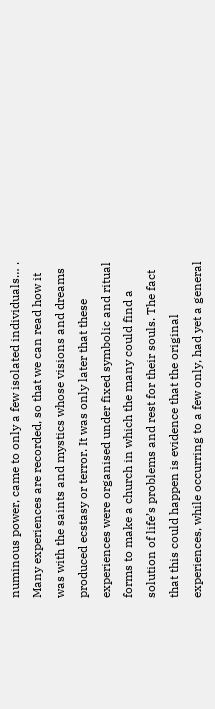numinous power, came to only a few isolated individuals… . Many experiences are recorded, so that we can read how it was with the saints and mystics whose visions and dreams produced ecstasy or terror. It was only later that these experiences were organised under fixed symbolic and ritual forms to make a church in which the many could find a solution of life’s problems and rest for their souls. The fact that this could happen is evidence that the original experiences, while occurring to a few only, had yet a general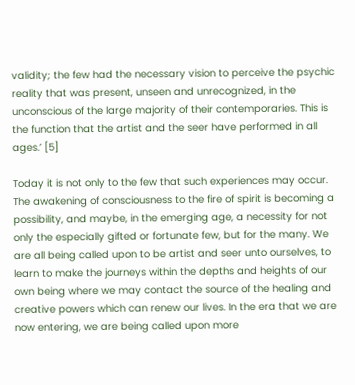validity; the few had the necessary vision to perceive the psychic reality that was present, unseen and unrecognized, in the unconscious of the large majority of their contemporaries. This is the function that the artist and the seer have performed in all ages.’ [5]

Today it is not only to the few that such experiences may occur. The awakening of consciousness to the fire of spirit is becoming a possibility, and maybe, in the emerging age, a necessity for not only the especially gifted or fortunate few, but for the many. We are all being called upon to be artist and seer unto ourselves, to learn to make the journeys within the depths and heights of our own being where we may contact the source of the healing and creative powers which can renew our lives. In the era that we are now entering, we are being called upon more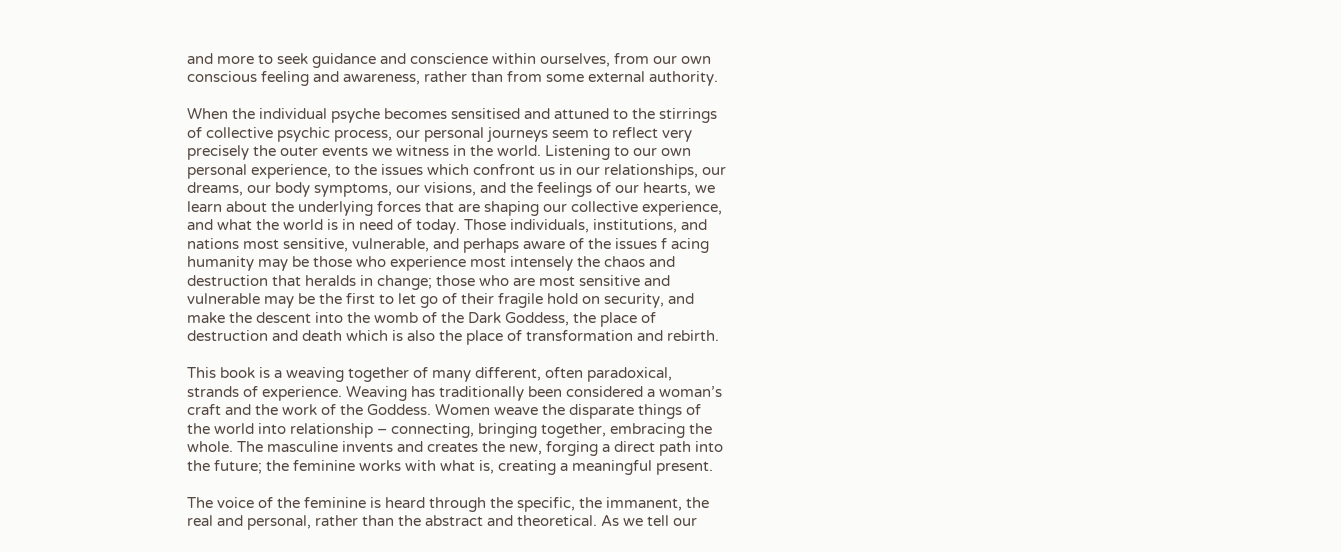and more to seek guidance and conscience within ourselves, from our own conscious feeling and awareness, rather than from some external authority.

When the individual psyche becomes sensitised and attuned to the stirrings of collective psychic process, our personal journeys seem to reflect very precisely the outer events we witness in the world. Listening to our own personal experience, to the issues which confront us in our relationships, our dreams, our body symptoms, our visions, and the feelings of our hearts, we learn about the underlying forces that are shaping our collective experience, and what the world is in need of today. Those individuals, institutions, and nations most sensitive, vulnerable, and perhaps aware of the issues f acing humanity may be those who experience most intensely the chaos and destruction that heralds in change; those who are most sensitive and vulnerable may be the first to let go of their fragile hold on security, and make the descent into the womb of the Dark Goddess, the place of destruction and death which is also the place of transformation and rebirth.

This book is a weaving together of many different, often paradoxical, strands of experience. Weaving has traditionally been considered a woman’s craft and the work of the Goddess. Women weave the disparate things of the world into relationship – connecting, bringing together, embracing the whole. The masculine invents and creates the new, forging a direct path into the future; the feminine works with what is, creating a meaningful present.

The voice of the feminine is heard through the specific, the immanent, the real and personal, rather than the abstract and theoretical. As we tell our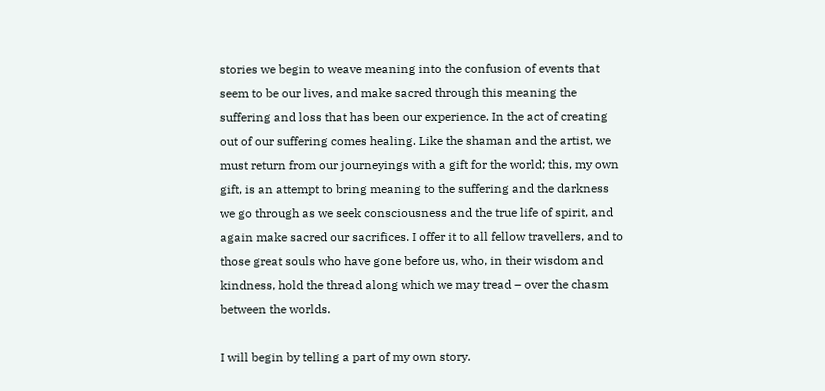stories we begin to weave meaning into the confusion of events that seem to be our lives, and make sacred through this meaning the suffering and loss that has been our experience. In the act of creating out of our suffering comes healing. Like the shaman and the artist, we must return from our journeyings with a gift for the world; this, my own gift, is an attempt to bring meaning to the suffering and the darkness we go through as we seek consciousness and the true life of spirit, and again make sacred our sacrifices. I offer it to all fellow travellers, and to those great souls who have gone before us, who, in their wisdom and kindness, hold the thread along which we may tread – over the chasm between the worlds.

I will begin by telling a part of my own story.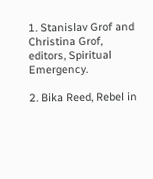1. Stanislav Grof and Christina Grof, editors, Spiritual Emergency.

2. Bika Reed, Rebel in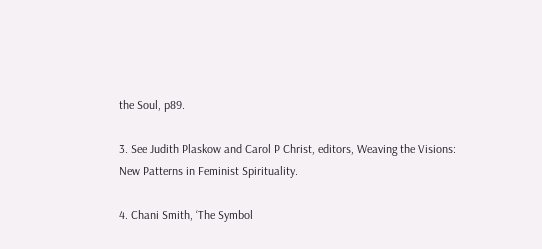the Soul, p89.

3. See Judith Plaskow and Carol P Christ, editors, Weaving the Visions: New Patterns in Feminist Spirituality.

4. Chani Smith, ‘The Symbol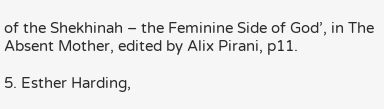of the Shekhinah – the Feminine Side of God’, in The Absent Mother, edited by Alix Pirani, p11.

5. Esther Harding,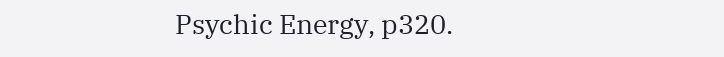Psychic Energy, p320.